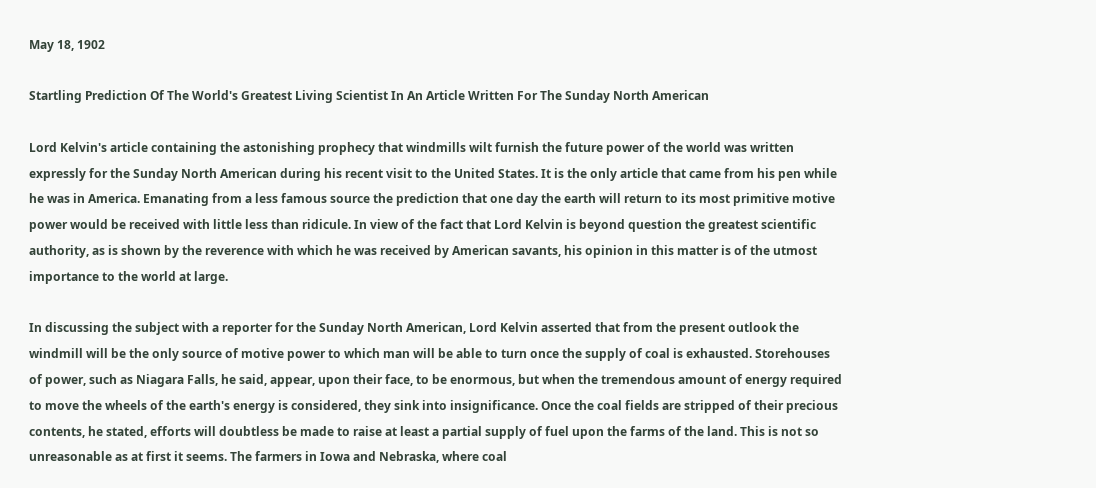May 18, 1902

Startling Prediction Of The World's Greatest Living Scientist In An Article Written For The Sunday North American

Lord Kelvin's article containing the astonishing prophecy that windmills wilt furnish the future power of the world was written expressly for the Sunday North American during his recent visit to the United States. It is the only article that came from his pen while he was in America. Emanating from a less famous source the prediction that one day the earth will return to its most primitive motive power would be received with little less than ridicule. In view of the fact that Lord Kelvin is beyond question the greatest scientific authority, as is shown by the reverence with which he was received by American savants, his opinion in this matter is of the utmost importance to the world at large.

In discussing the subject with a reporter for the Sunday North American, Lord Kelvin asserted that from the present outlook the windmill will be the only source of motive power to which man will be able to turn once the supply of coal is exhausted. Storehouses of power, such as Niagara Falls, he said, appear, upon their face, to be enormous, but when the tremendous amount of energy required to move the wheels of the earth's energy is considered, they sink into insignificance. Once the coal fields are stripped of their precious contents, he stated, efforts will doubtless be made to raise at least a partial supply of fuel upon the farms of the land. This is not so unreasonable as at first it seems. The farmers in Iowa and Nebraska, where coal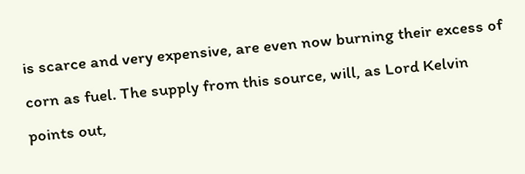is scarce and very expensive, are even now burning their excess of corn as fuel. The supply from this source, will, as Lord Kelvin points out,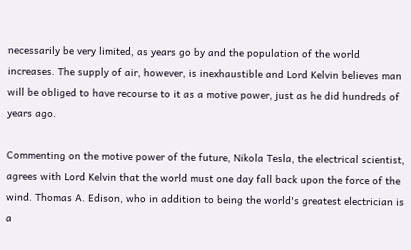necessarily be very limited, as years go by and the population of the world increases. The supply of air, however, is inexhaustible and Lord Kelvin believes man will be obliged to have recourse to it as a motive power, just as he did hundreds of years ago.

Commenting on the motive power of the future, Nikola Tesla, the electrical scientist, agrees with Lord Kelvin that the world must one day fall back upon the force of the wind. Thomas A. Edison, who in addition to being the world's greatest electrician is a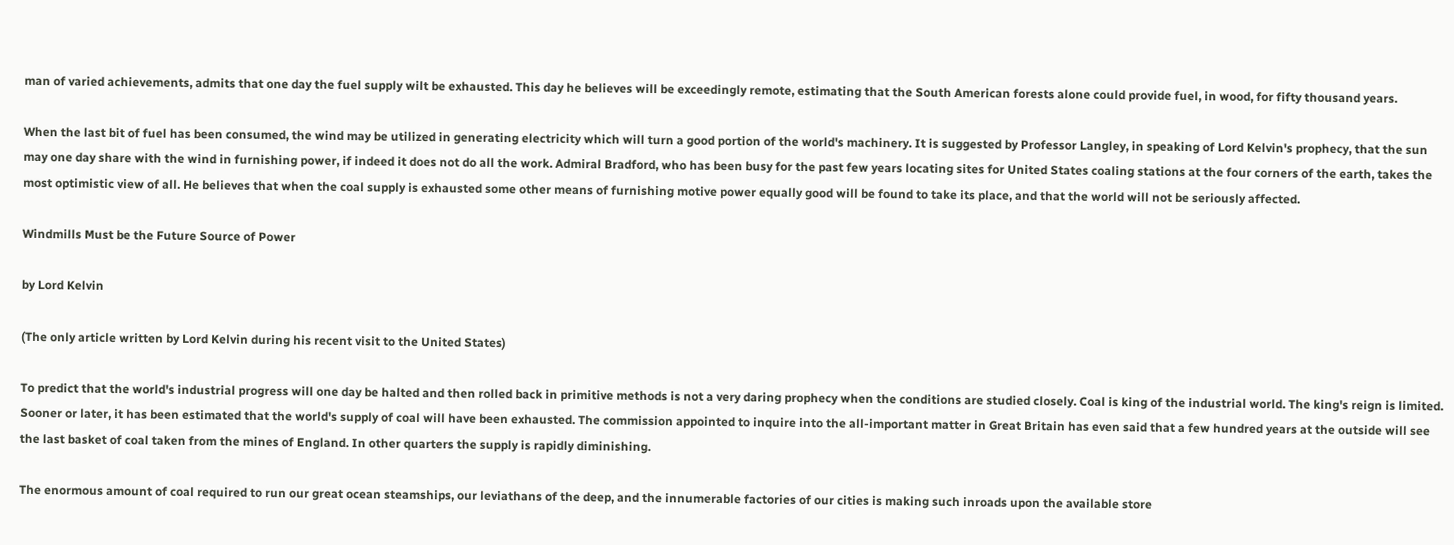man of varied achievements, admits that one day the fuel supply wilt be exhausted. This day he believes will be exceedingly remote, estimating that the South American forests alone could provide fuel, in wood, for fifty thousand years.

When the last bit of fuel has been consumed, the wind may be utilized in generating electricity which will turn a good portion of the world's machinery. It is suggested by Professor Langley, in speaking of Lord Kelvin's prophecy, that the sun may one day share with the wind in furnishing power, if indeed it does not do all the work. Admiral Bradford, who has been busy for the past few years locating sites for United States coaling stations at the four corners of the earth, takes the most optimistic view of all. He believes that when the coal supply is exhausted some other means of furnishing motive power equally good will be found to take its place, and that the world will not be seriously affected.

Windmills Must be the Future Source of Power

by Lord Kelvin

(The only article written by Lord Kelvin during his recent visit to the United States)

To predict that the world's industrial progress will one day be halted and then rolled back in primitive methods is not a very daring prophecy when the conditions are studied closely. Coal is king of the industrial world. The king's reign is limited. Sooner or later, it has been estimated that the world's supply of coal will have been exhausted. The commission appointed to inquire into the all-important matter in Great Britain has even said that a few hundred years at the outside will see the last basket of coal taken from the mines of England. In other quarters the supply is rapidly diminishing.

The enormous amount of coal required to run our great ocean steamships, our leviathans of the deep, and the innumerable factories of our cities is making such inroads upon the available store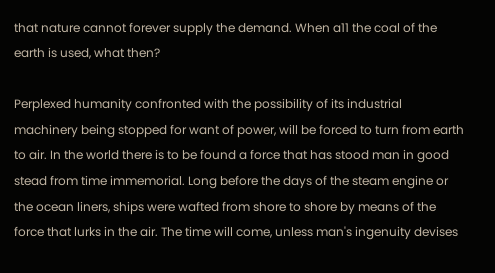that nature cannot forever supply the demand. When a11 the coal of the earth is used, what then?

Perplexed humanity confronted with the possibility of its industrial machinery being stopped for want of power, will be forced to turn from earth to air. In the world there is to be found a force that has stood man in good stead from time immemorial. Long before the days of the steam engine or the ocean liners, ships were wafted from shore to shore by means of the force that lurks in the air. The time will come, unless man's ingenuity devises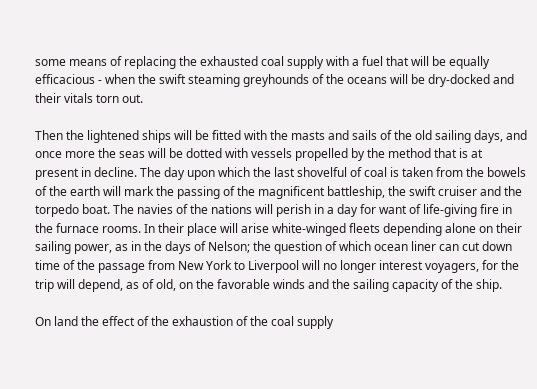some means of replacing the exhausted coal supply with a fuel that will be equally efficacious - when the swift steaming greyhounds of the oceans will be dry-docked and their vitals torn out.

Then the lightened ships will be fitted with the masts and sails of the old sailing days, and once more the seas will be dotted with vessels propelled by the method that is at present in decline. The day upon which the last shovelful of coal is taken from the bowels of the earth will mark the passing of the magnificent battleship, the swift cruiser and the torpedo boat. The navies of the nations will perish in a day for want of life-giving fire in the furnace rooms. In their place will arise white-winged fleets depending alone on their sailing power, as in the days of Nelson; the question of which ocean liner can cut down time of the passage from New York to Liverpool will no longer interest voyagers, for the trip will depend, as of old, on the favorable winds and the sailing capacity of the ship.

On land the effect of the exhaustion of the coal supply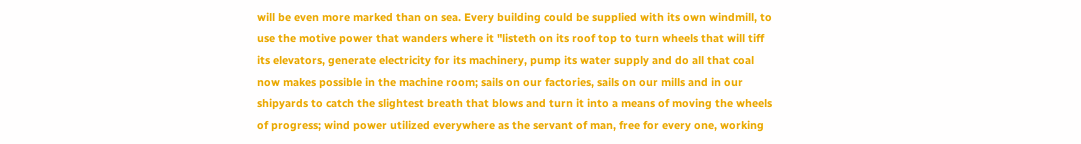will be even more marked than on sea. Every building could be supplied with its own windmill, to use the motive power that wanders where it "listeth on its roof top to turn wheels that will tiff its elevators, generate electricity for its machinery, pump its water supply and do all that coal now makes possible in the machine room; sails on our factories, sails on our mills and in our shipyards to catch the slightest breath that blows and turn it into a means of moving the wheels of progress; wind power utilized everywhere as the servant of man, free for every one, working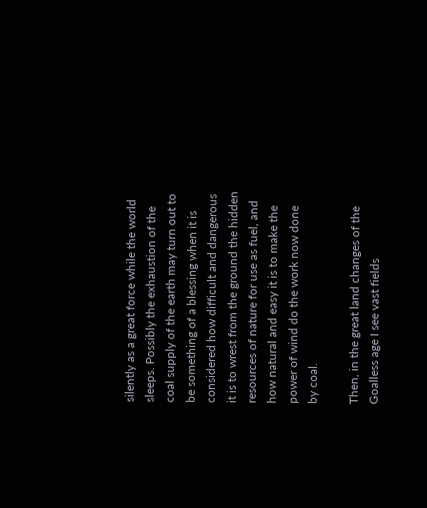silently as a great force while the world sleeps. Possibly the exhaustion of the coal supply of the earth may turn out to be something of a blessing when it is considered how difficult and dangerous it is to wrest from the ground the hidden resources of nature for use as fuel, and how natural and easy it is to make the power of wind do the work now done by coal.

Then, in the great land changes of the Goalless age I see vast fields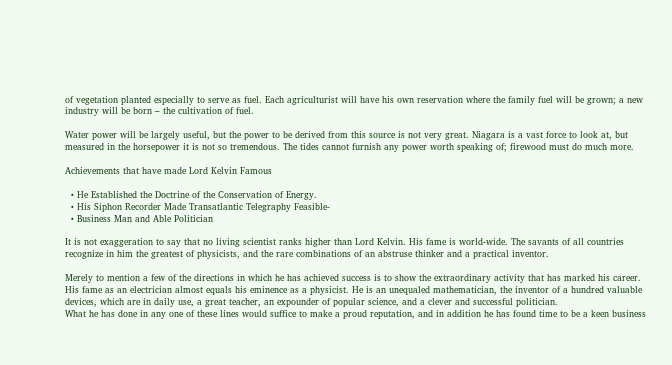of vegetation planted especially to serve as fuel. Each agriculturist will have his own reservation where the family fuel will be grown; a new industry will be born – the cultivation of fuel.

Water power will be largely useful, but the power to be derived from this source is not very great. Niagara is a vast force to look at, but measured in the horsepower it is not so tremendous. The tides cannot furnish any power worth speaking of; firewood must do much more.

Achievements that have made Lord Kelvin Famous

  • He Established the Doctrine of the Conservation of Energy.
  • His Siphon Recorder Made Transatlantic Telegraphy Feasible-
  • Business Man and Able Politician

It is not exaggeration to say that no living scientist ranks higher than Lord Kelvin. His fame is world-wide. The savants of all countries recognize in him the greatest of physicists, and the rare combinations of an abstruse thinker and a practical inventor.

Merely to mention a few of the directions in which he has achieved success is to show the extraordinary activity that has marked his career. His fame as an electrician almost equals his eminence as a physicist. He is an unequaled mathematician, the inventor of a hundred valuable devices, which are in daily use, a great teacher, an expounder of popular science, and a clever and successful politician.
What he has done in any one of these lines would suffice to make a proud reputation, and in addition he has found time to be a keen business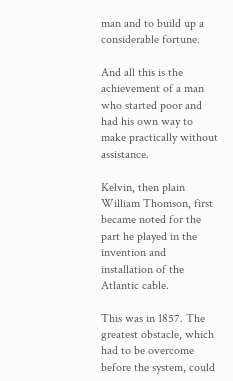man and to build up a considerable fortune.

And all this is the achievement of a man who started poor and had his own way to make practically without assistance.

Kelvin, then plain William Thomson, first became noted for the part he played in the invention and installation of the Atlantic cable.

This was in 1857. The greatest obstacle, which had to be overcome before the system, could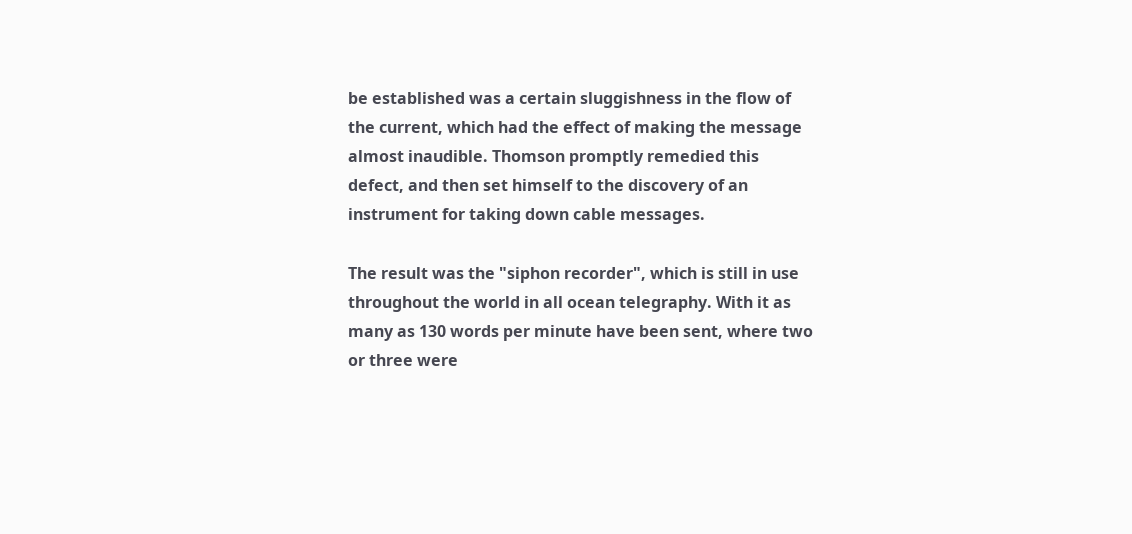be established was a certain sluggishness in the flow of the current, which had the effect of making the message almost inaudible. Thomson promptly remedied this defect, and then set himself to the discovery of an instrument for taking down cable messages.

The result was the "siphon recorder", which is still in use throughout the world in all ocean telegraphy. With it as many as 130 words per minute have been sent, where two or three were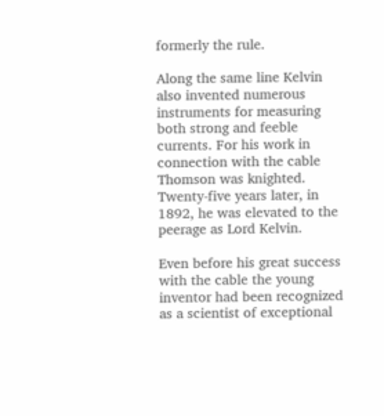formerly the rule.

Along the same line Kelvin also invented numerous instruments for measuring both strong and feeble currents. For his work in connection with the cable Thomson was knighted. Twenty-five years later, in 1892, he was elevated to the peerage as Lord Kelvin.

Even before his great success with the cable the young inventor had been recognized as a scientist of exceptional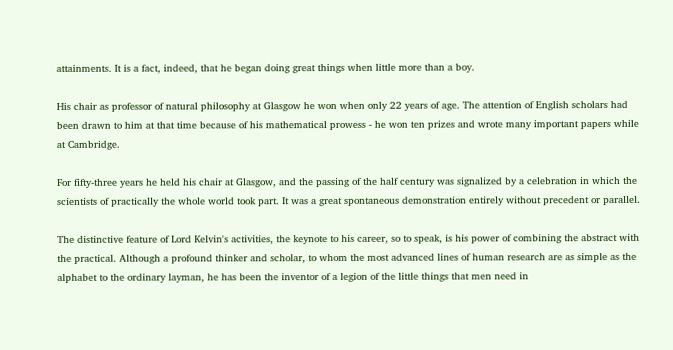attainments. It is a fact, indeed, that he began doing great things when little more than a boy.

His chair as professor of natural philosophy at Glasgow he won when only 22 years of age. The attention of English scholars had been drawn to him at that time because of his mathematical prowess - he won ten prizes and wrote many important papers while at Cambridge.

For fifty-three years he held his chair at Glasgow, and the passing of the half century was signalized by a celebration in which the scientists of practically the whole world took part. It was a great spontaneous demonstration entirely without precedent or parallel.

The distinctive feature of Lord Kelvin's activities, the keynote to his career, so to speak, is his power of combining the abstract with the practical. Although a profound thinker and scholar, to whom the most advanced lines of human research are as simple as the alphabet to the ordinary layman, he has been the inventor of a legion of the little things that men need in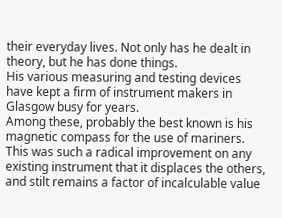their everyday lives. Not only has he dealt in theory, but he has done things.
His various measuring and testing devices have kept a firm of instrument makers in Glasgow busy for years.
Among these, probably the best known is his magnetic compass for the use of mariners. This was such a radical improvement on any existing instrument that it displaces the others, and stilt remains a factor of incalculable value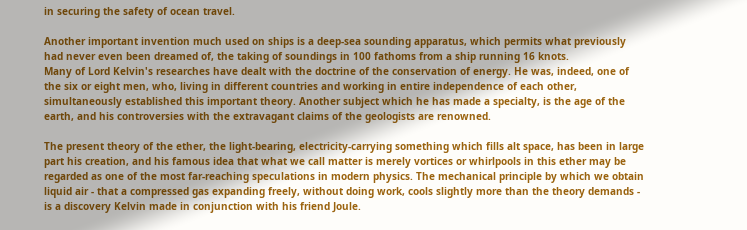in securing the safety of ocean travel.

Another important invention much used on ships is a deep-sea sounding apparatus, which permits what previously had never even been dreamed of, the taking of soundings in 100 fathoms from a ship running 16 knots.
Many of Lord Kelvin's researches have dealt with the doctrine of the conservation of energy. He was, indeed, one of the six or eight men, who, living in different countries and working in entire independence of each other, simultaneously established this important theory. Another subject which he has made a specialty, is the age of the earth, and his controversies with the extravagant claims of the geologists are renowned.

The present theory of the ether, the light-bearing, electricity-carrying something which fills alt space, has been in large part his creation, and his famous idea that what we call matter is merely vortices or whirlpools in this ether may be regarded as one of the most far-reaching speculations in modern physics. The mechanical principle by which we obtain liquid air - that a compressed gas expanding freely, without doing work, cools slightly more than the theory demands - is a discovery Kelvin made in conjunction with his friend Joule.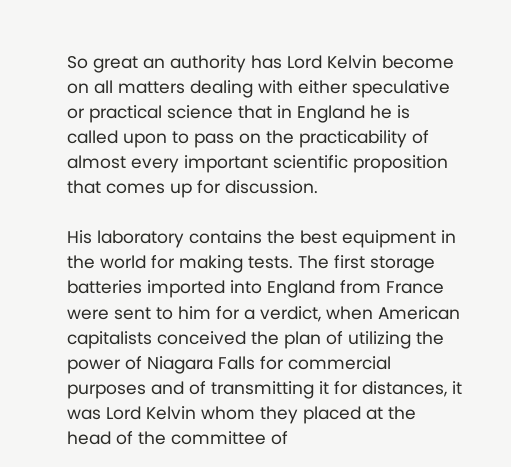So great an authority has Lord Kelvin become on all matters dealing with either speculative or practical science that in England he is called upon to pass on the practicability of almost every important scientific proposition that comes up for discussion.

His laboratory contains the best equipment in the world for making tests. The first storage batteries imported into England from France were sent to him for a verdict, when American capitalists conceived the plan of utilizing the power of Niagara Falls for commercial purposes and of transmitting it for distances, it was Lord Kelvin whom they placed at the head of the committee of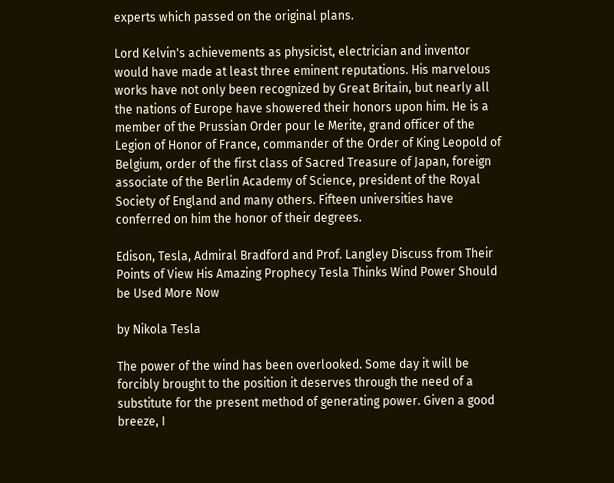experts which passed on the original plans.

Lord Kelvin's achievements as physicist, electrician and inventor would have made at least three eminent reputations. His marvelous works have not only been recognized by Great Britain, but nearly all the nations of Europe have showered their honors upon him. He is a member of the Prussian Order pour le Merite, grand officer of the Legion of Honor of France, commander of the Order of King Leopold of Belgium, order of the first class of Sacred Treasure of Japan, foreign associate of the Berlin Academy of Science, president of the Royal Society of England and many others. Fifteen universities have conferred on him the honor of their degrees.

Edison, Tesla, Admiral Bradford and Prof. Langley Discuss from Their Points of View His Amazing Prophecy Tesla Thinks Wind Power Should be Used More Now

by Nikola Tesla

The power of the wind has been overlooked. Some day it will be forcibly brought to the position it deserves through the need of a substitute for the present method of generating power. Given a good breeze, I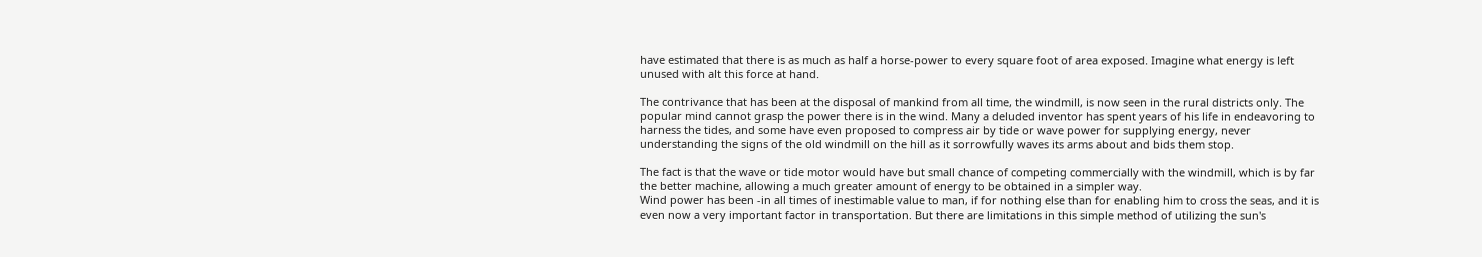have estimated that there is as much as half a horse-power to every square foot of area exposed. Imagine what energy is left unused with alt this force at hand.

The contrivance that has been at the disposal of mankind from all time, the windmill, is now seen in the rural districts only. The popular mind cannot grasp the power there is in the wind. Many a deluded inventor has spent years of his life in endeavoring to harness the tides, and some have even proposed to compress air by tide or wave power for supplying energy, never understanding the signs of the old windmill on the hill as it sorrowfully waves its arms about and bids them stop.

The fact is that the wave or tide motor would have but small chance of competing commercially with the windmill, which is by far the better machine, allowing a much greater amount of energy to be obtained in a simpler way.
Wind power has been -in all times of inestimable value to man, if for nothing else than for enabling him to cross the seas, and it is even now a very important factor in transportation. But there are limitations in this simple method of utilizing the sun's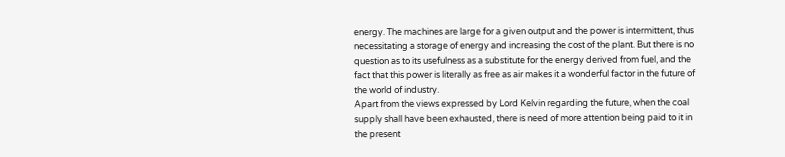energy. The machines are large for a given output and the power is intermittent, thus necessitating a storage of energy and increasing the cost of the plant. But there is no question as to its usefulness as a substitute for the energy derived from fuel, and the fact that this power is literally as free as air makes it a wonderful factor in the future of the world of industry.
Apart from the views expressed by Lord Kelvin regarding the future, when the coal supply shall have been exhausted, there is need of more attention being paid to it in the present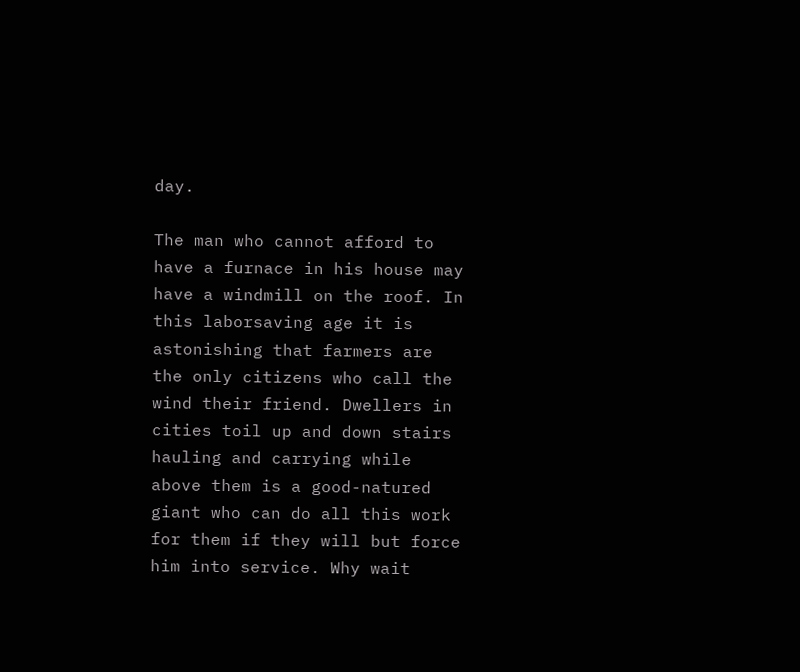day.

The man who cannot afford to have a furnace in his house may have a windmill on the roof. In this laborsaving age it is astonishing that farmers are the only citizens who call the wind their friend. Dwellers in cities toil up and down stairs hauling and carrying while above them is a good-natured giant who can do all this work for them if they will but force him into service. Why wait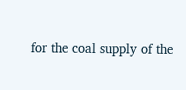for the coal supply of the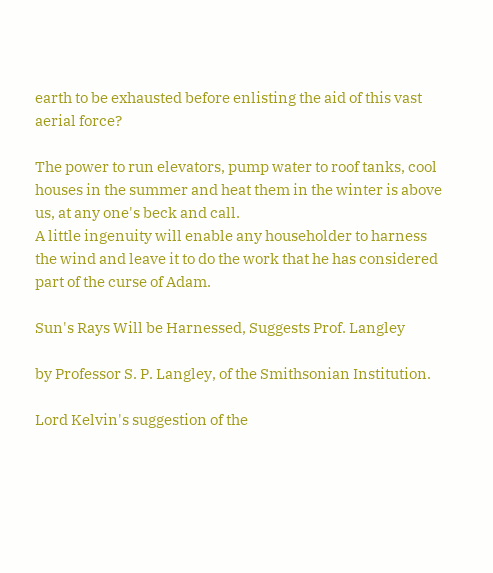earth to be exhausted before enlisting the aid of this vast aerial force?

The power to run elevators, pump water to roof tanks, cool houses in the summer and heat them in the winter is above us, at any one's beck and call.
A little ingenuity will enable any householder to harness the wind and leave it to do the work that he has considered part of the curse of Adam.

Sun's Rays Will be Harnessed, Suggests Prof. Langley

by Professor S. P. Langley, of the Smithsonian Institution.

Lord Kelvin's suggestion of the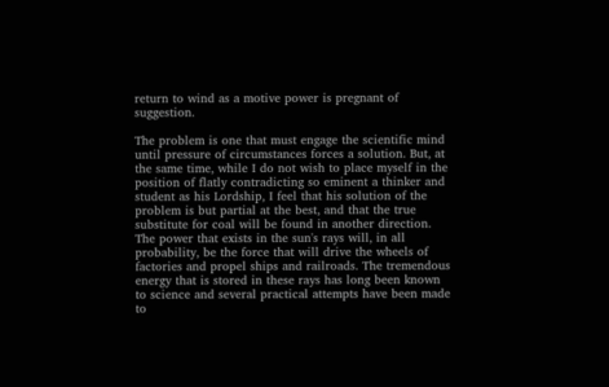return to wind as a motive power is pregnant of suggestion.

The problem is one that must engage the scientific mind until pressure of circumstances forces a solution. But, at the same time, while I do not wish to place myself in the position of flatly contradicting so eminent a thinker and student as his Lordship, I feel that his solution of the problem is but partial at the best, and that the true substitute for coal will be found in another direction.
The power that exists in the sun's rays will, in all probability, be the force that will drive the wheels of factories and propel ships and railroads. The tremendous energy that is stored in these rays has long been known to science and several practical attempts have been made to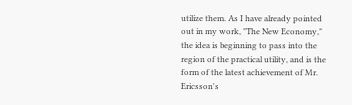utilize them. As I have already pointed out in my work, "The New Economy," the idea is beginning to pass into the region of the practical utility, and is the form of the latest achievement of Mr. Ericsson's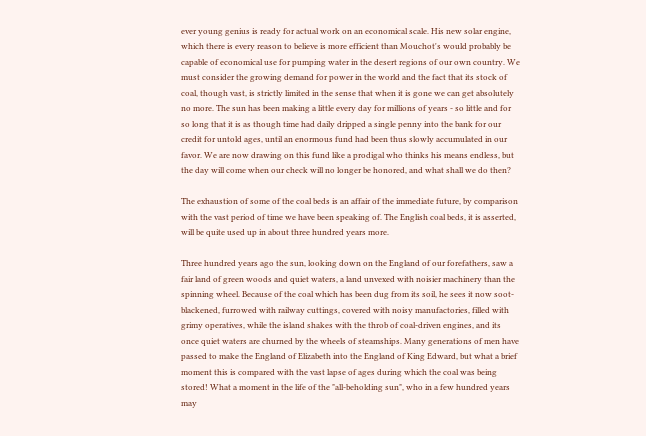ever young genius is ready for actual work on an economical scale. His new solar engine, which there is every reason to believe is more efficient than Mouchot's would probably be capable of economical use for pumping water in the desert regions of our own country. We must consider the growing demand for power in the world and the fact that its stock of coal, though vast, is strictly limited in the sense that when it is gone we can get absolutely no more. The sun has been making a little every day for millions of years - so little and for so long that it is as though time had daily dripped a single penny into the bank for our credit for untold ages, until an enormous fund had been thus slowly accumulated in our favor. We are now drawing on this fund like a prodigal who thinks his means endless, but the day will come when our check will no longer be honored, and what shall we do then?

The exhaustion of some of the coal beds is an affair of the immediate future, by comparison with the vast period of time we have been speaking of. The English coal beds, it is asserted, will be quite used up in about three hundred years more.

Three hundred years ago the sun, looking down on the England of our forefathers, saw a fair land of green woods and quiet waters, a land unvexed with noisier machinery than the spinning wheel. Because of the coal which has been dug from its soil, he sees it now soot-blackened, furrowed with railway cuttings, covered with noisy manufactories, filled with grimy operatives, while the island shakes with the throb of coal-driven engines, and its once quiet waters are churned by the wheels of steamships. Many generations of men have passed to make the England of Elizabeth into the England of King Edward, but what a brief moment this is compared with the vast lapse of ages during which the coal was being stored! What a moment in the life of the "all-beholding sun", who in a few hundred years may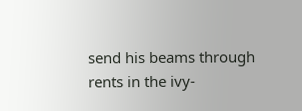send his beams through rents in the ivy-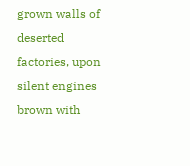grown walls of deserted factories, upon silent engines brown with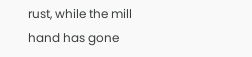rust, while the mill hand has gone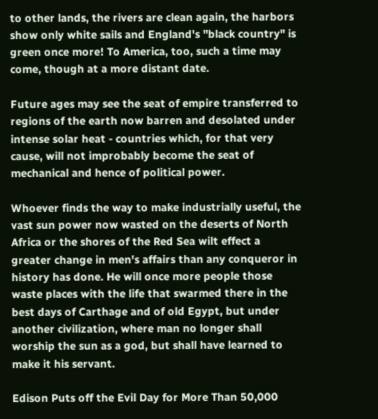to other lands, the rivers are clean again, the harbors show only white sails and England's "black country" is green once more! To America, too, such a time may come, though at a more distant date.

Future ages may see the seat of empire transferred to regions of the earth now barren and desolated under intense solar heat - countries which, for that very cause, will not improbably become the seat of mechanical and hence of political power.

Whoever finds the way to make industrially useful, the vast sun power now wasted on the deserts of North Africa or the shores of the Red Sea wilt effect a greater change in men's affairs than any conqueror in history has done. He will once more people those waste places with the life that swarmed there in the best days of Carthage and of old Egypt, but under another civilization, where man no longer shall worship the sun as a god, but shall have learned to make it his servant.

Edison Puts off the Evil Day for More Than 50,000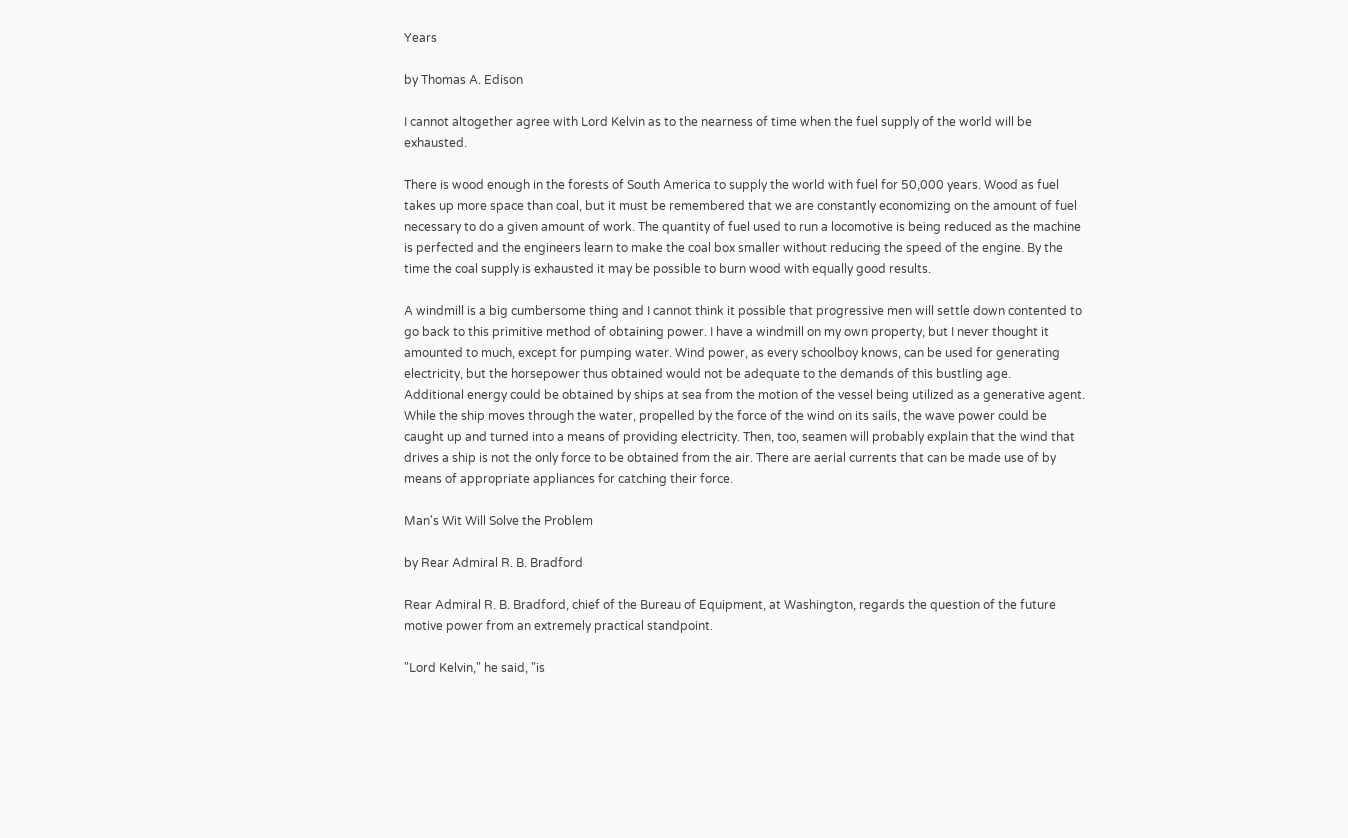Years

by Thomas A. Edison

I cannot altogether agree with Lord Kelvin as to the nearness of time when the fuel supply of the world will be exhausted.

There is wood enough in the forests of South America to supply the world with fuel for 50,000 years. Wood as fuel takes up more space than coal, but it must be remembered that we are constantly economizing on the amount of fuel necessary to do a given amount of work. The quantity of fuel used to run a locomotive is being reduced as the machine is perfected and the engineers learn to make the coal box smaller without reducing the speed of the engine. By the time the coal supply is exhausted it may be possible to burn wood with equally good results.

A windmill is a big cumbersome thing and I cannot think it possible that progressive men will settle down contented to go back to this primitive method of obtaining power. I have a windmill on my own property, but I never thought it amounted to much, except for pumping water. Wind power, as every schoolboy knows, can be used for generating electricity, but the horsepower thus obtained would not be adequate to the demands of this bustling age.
Additional energy could be obtained by ships at sea from the motion of the vessel being utilized as a generative agent. While the ship moves through the water, propelled by the force of the wind on its sails, the wave power could be caught up and turned into a means of providing electricity. Then, too, seamen will probably explain that the wind that drives a ship is not the only force to be obtained from the air. There are aerial currents that can be made use of by means of appropriate appliances for catching their force.

Man's Wit Will Solve the Problem

by Rear Admiral R. B. Bradford

Rear Admiral R. B. Bradford, chief of the Bureau of Equipment, at Washington, regards the question of the future motive power from an extremely practical standpoint.

"Lord Kelvin," he said, "is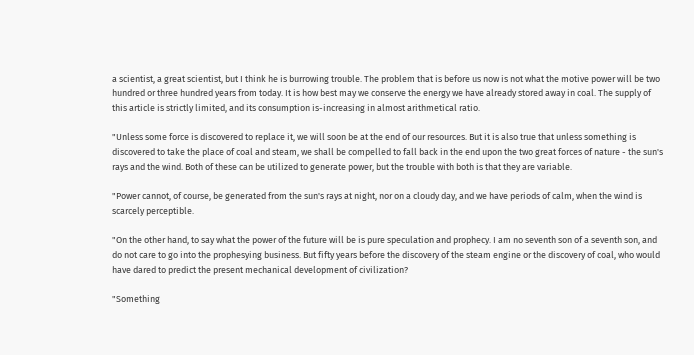a scientist, a great scientist, but I think he is burrowing trouble. The problem that is before us now is not what the motive power will be two hundred or three hundred years from today. It is how best may we conserve the energy we have already stored away in coal. The supply of this article is strictly limited, and its consumption is-increasing in almost arithmetical ratio.

"Unless some force is discovered to replace it, we will soon be at the end of our resources. But it is also true that unless something is discovered to take the place of coal and steam, we shall be compelled to fall back in the end upon the two great forces of nature - the sun's rays and the wind. Both of these can be utilized to generate power, but the trouble with both is that they are variable.

"Power cannot, of course, be generated from the sun's rays at night, nor on a cloudy day, and we have periods of calm, when the wind is scarcely perceptible.

"On the other hand, to say what the power of the future will be is pure speculation and prophecy. I am no seventh son of a seventh son, and do not care to go into the prophesying business. But fifty years before the discovery of the steam engine or the discovery of coal, who would have dared to predict the present mechanical development of civilization?

"Something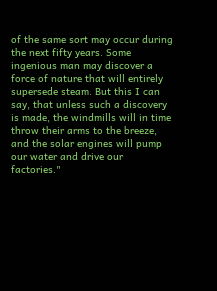of the same sort may occur during the next fifty years. Some ingenious man may discover a force of nature that will entirely supersede steam. But this I can say, that unless such a discovery is made, the windmills will in time throw their arms to the breeze, and the solar engines will pump our water and drive our factories."